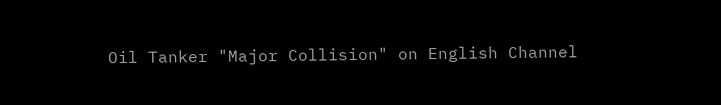Oil Tanker "Major Collision" on English Channel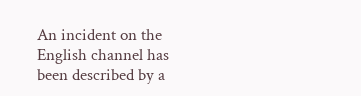An incident on the English channel has been described by a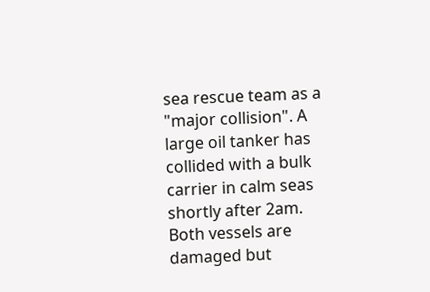sea rescue team as a "major collision". A large oil tanker has collided with a bulk carrier in calm seas shortly after 2am. Both vessels are damaged but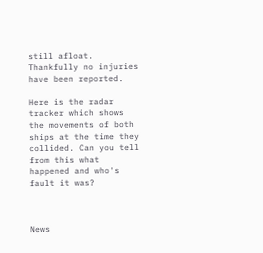still afloat. Thankfully no injuries have been reported.

Here is the radar tracker which shows the movements of both ships at the time they collided. Can you tell from this what happened and who's fault it was?



News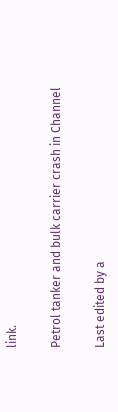link.

Petrol tanker and bulk carrier crash in Channel

Last edited by a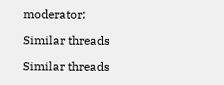moderator:

Similar threads

Similar threads